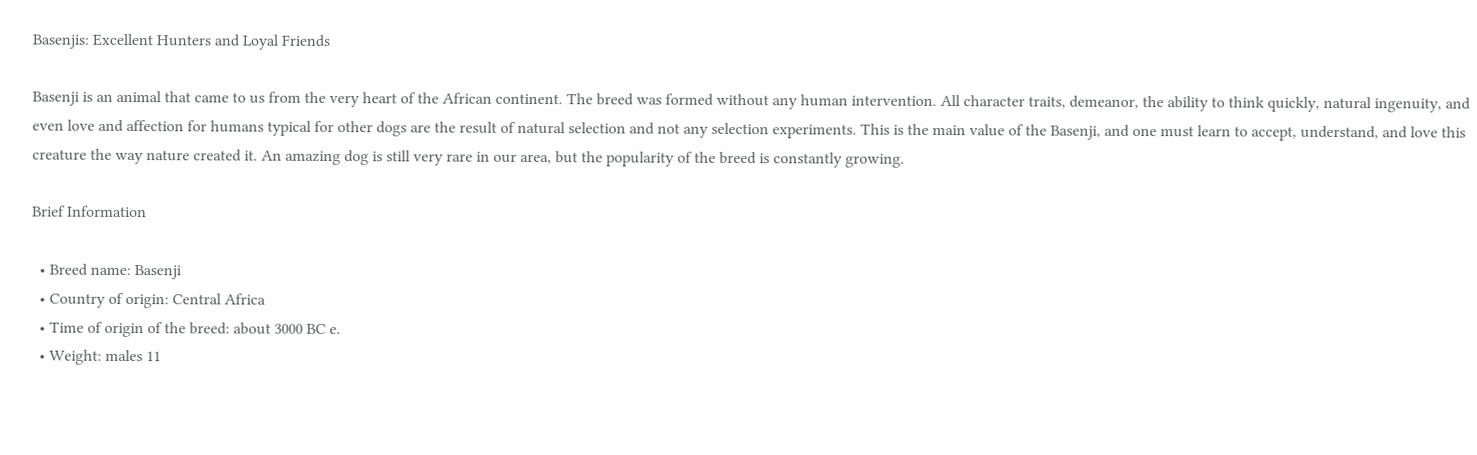Basenjis: Excellent Hunters and Loyal Friends

Basenji is an animal that came to us from the very heart of the African continent. The breed was formed without any human intervention. All character traits, demeanor, the ability to think quickly, natural ingenuity, and even love and affection for humans typical for other dogs are the result of natural selection and not any selection experiments. This is the main value of the Basenji, and one must learn to accept, understand, and love this creature the way nature created it. An amazing dog is still very rare in our area, but the popularity of the breed is constantly growing.

Brief Information

  • Breed name: Basenji
  • Country of origin: Central Africa
  • Time of origin of the breed: about 3000 BC e.
  • Weight: males 11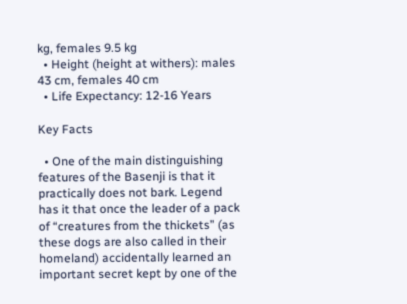kg, females 9.5 kg
  • Height (height at withers): males 43 cm, females 40 cm
  • Life Expectancy: 12-16 Years

Key Facts

  • One of the main distinguishing features of the Basenji is that it practically does not bark. Legend has it that once the leader of a pack of “creatures from the thickets” (as these dogs are also called in their homeland) accidentally learned an important secret kept by one of the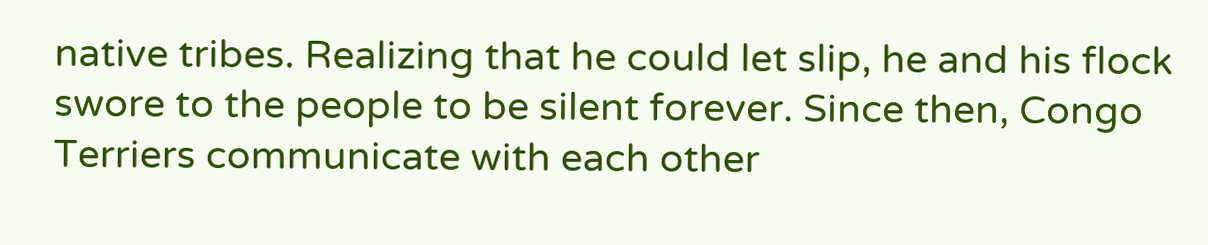native tribes. Realizing that he could let slip, he and his flock swore to the people to be silent forever. Since then, Congo Terriers communicate with each other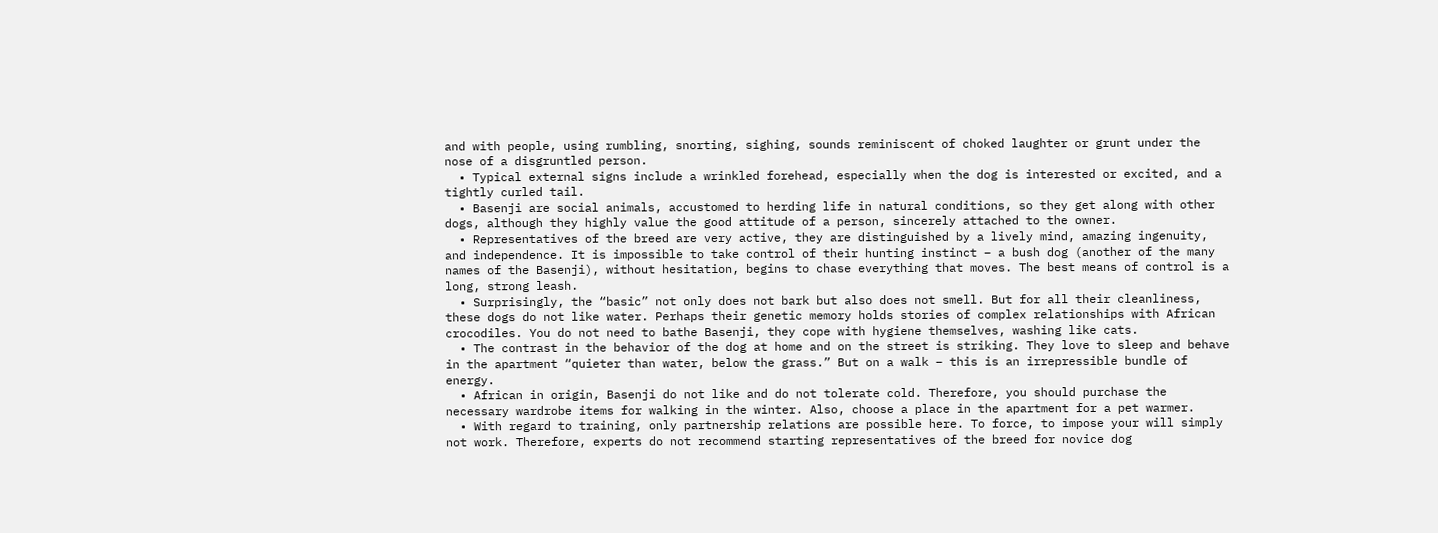and with people, using rumbling, snorting, sighing, sounds reminiscent of choked laughter or grunt under the nose of a disgruntled person.
  • Typical external signs include a wrinkled forehead, especially when the dog is interested or excited, and a tightly curled tail.
  • Basenji are social animals, accustomed to herding life in natural conditions, so they get along with other dogs, although they highly value the good attitude of a person, sincerely attached to the owner.
  • Representatives of the breed are very active, they are distinguished by a lively mind, amazing ingenuity, and independence. It is impossible to take control of their hunting instinct – a bush dog (another of the many names of the Basenji), without hesitation, begins to chase everything that moves. The best means of control is a long, strong leash.
  • Surprisingly, the “basic” not only does not bark but also does not smell. But for all their cleanliness, these dogs do not like water. Perhaps their genetic memory holds stories of complex relationships with African crocodiles. You do not need to bathe Basenji, they cope with hygiene themselves, washing like cats.
  • The contrast in the behavior of the dog at home and on the street is striking. They love to sleep and behave in the apartment “quieter than water, below the grass.” But on a walk – this is an irrepressible bundle of energy.
  • African in origin, Basenji do not like and do not tolerate cold. Therefore, you should purchase the necessary wardrobe items for walking in the winter. Also, choose a place in the apartment for a pet warmer.
  • With regard to training, only partnership relations are possible here. To force, to impose your will simply not work. Therefore, experts do not recommend starting representatives of the breed for novice dog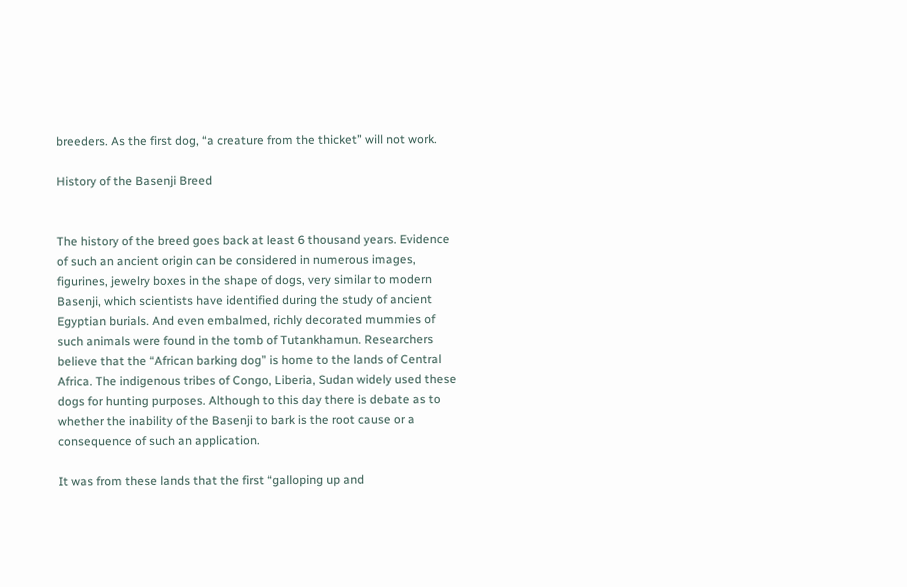breeders. As the first dog, “a creature from the thicket” will not work.

History of the Basenji Breed


The history of the breed goes back at least 6 thousand years. Evidence of such an ancient origin can be considered in numerous images, figurines, jewelry boxes in the shape of dogs, very similar to modern Basenji, which scientists have identified during the study of ancient Egyptian burials. And even embalmed, richly decorated mummies of such animals were found in the tomb of Tutankhamun. Researchers believe that the “African barking dog” is home to the lands of Central Africa. The indigenous tribes of Congo, Liberia, Sudan widely used these dogs for hunting purposes. Although to this day there is debate as to whether the inability of the Basenji to bark is the root cause or a consequence of such an application.

It was from these lands that the first “galloping up and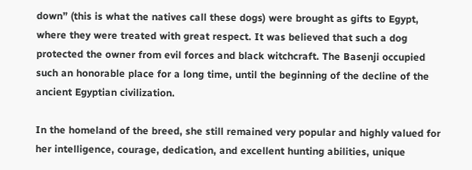down” (this is what the natives call these dogs) were brought as gifts to Egypt, where they were treated with great respect. It was believed that such a dog protected the owner from evil forces and black witchcraft. The Basenji occupied such an honorable place for a long time, until the beginning of the decline of the ancient Egyptian civilization.

In the homeland of the breed, she still remained very popular and highly valued for her intelligence, courage, dedication, and excellent hunting abilities, unique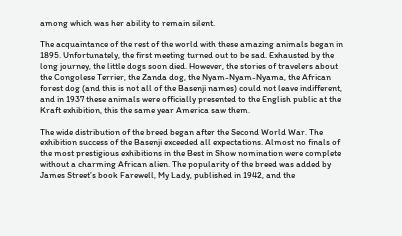among which was her ability to remain silent.

The acquaintance of the rest of the world with these amazing animals began in 1895. Unfortunately, the first meeting turned out to be sad. Exhausted by the long journey, the little dogs soon died. However, the stories of travelers about the Congolese Terrier, the Zanda dog, the Nyam-Nyam-Nyama, the African forest dog (and this is not all of the Basenji names) could not leave indifferent, and in 1937 these animals were officially presented to the English public at the Kraft exhibition, this the same year America saw them.

The wide distribution of the breed began after the Second World War. The exhibition success of the Basenji exceeded all expectations. Almost no finals of the most prestigious exhibitions in the Best in Show nomination were complete without a charming African alien. The popularity of the breed was added by James Street’s book Farewell, My Lady, published in 1942, and the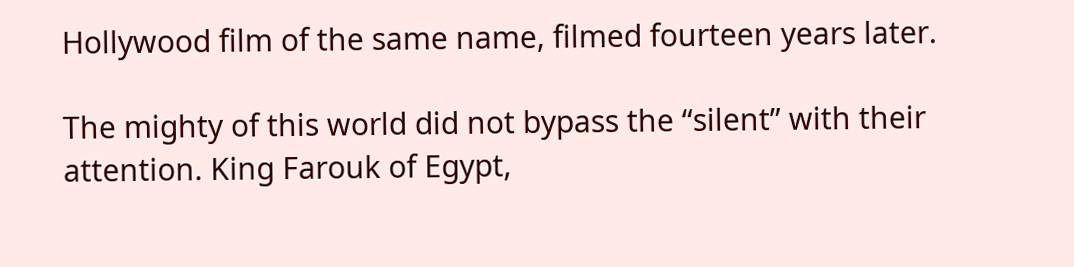Hollywood film of the same name, filmed fourteen years later.

The mighty of this world did not bypass the “silent” with their attention. King Farouk of Egypt,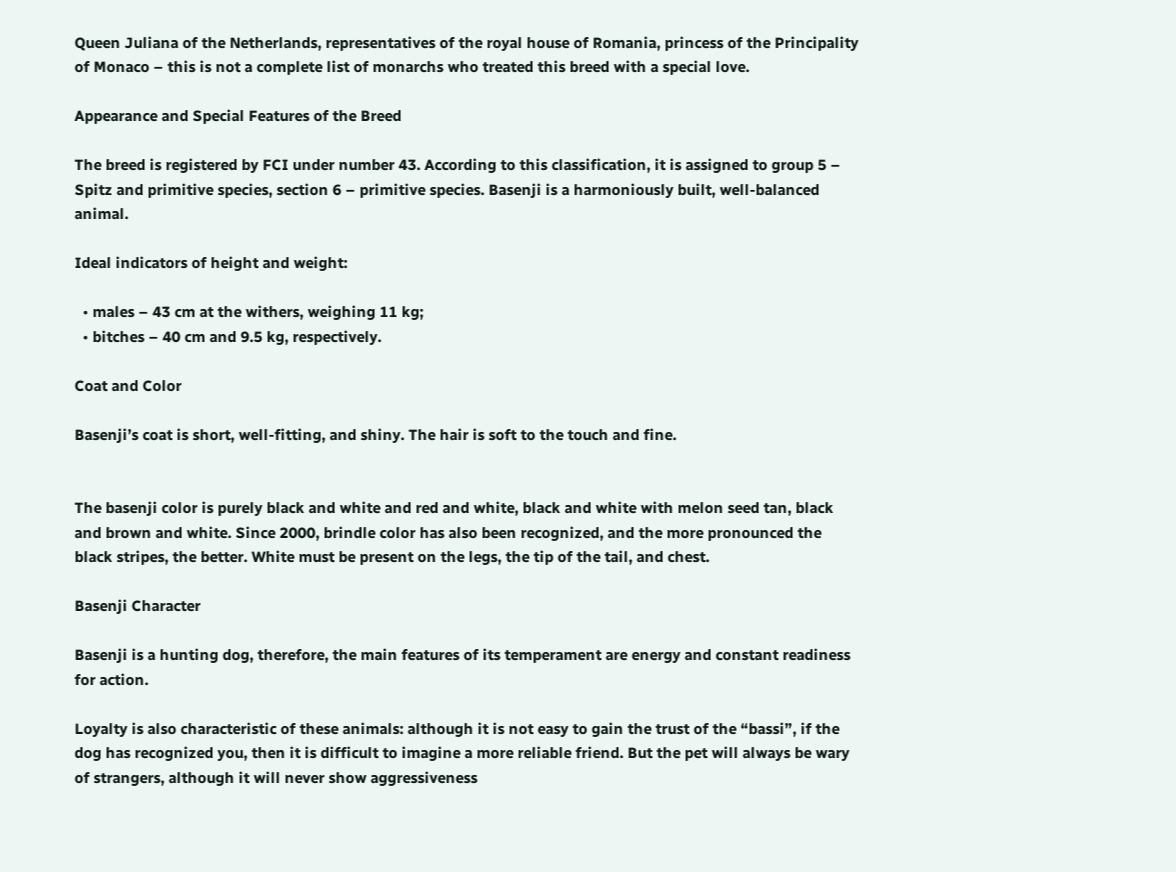Queen Juliana of the Netherlands, representatives of the royal house of Romania, princess of the Principality of Monaco – this is not a complete list of monarchs who treated this breed with a special love.

Appearance and Special Features of the Breed

The breed is registered by FCI under number 43. According to this classification, it is assigned to group 5 – Spitz and primitive species, section 6 – primitive species. Basenji is a harmoniously built, well-balanced animal.

Ideal indicators of height and weight:

  • males – 43 cm at the withers, weighing 11 kg;
  • bitches – 40 cm and 9.5 kg, respectively.

Coat and Color

Basenji’s coat is short, well-fitting, and shiny. The hair is soft to the touch and fine.


The basenji color is purely black and white and red and white, black and white with melon seed tan, black and brown and white. Since 2000, brindle color has also been recognized, and the more pronounced the black stripes, the better. White must be present on the legs, the tip of the tail, and chest.

Basenji Character

Basenji is a hunting dog, therefore, the main features of its temperament are energy and constant readiness for action.

Loyalty is also characteristic of these animals: although it is not easy to gain the trust of the “bassi”, if the dog has recognized you, then it is difficult to imagine a more reliable friend. But the pet will always be wary of strangers, although it will never show aggressiveness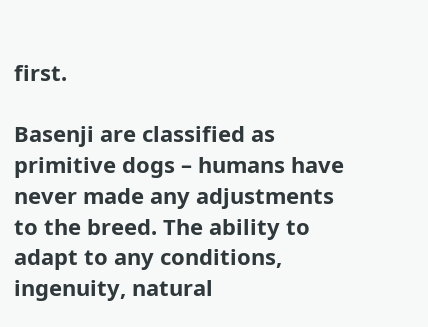first.

Basenji are classified as primitive dogs – humans have never made any adjustments to the breed. The ability to adapt to any conditions, ingenuity, natural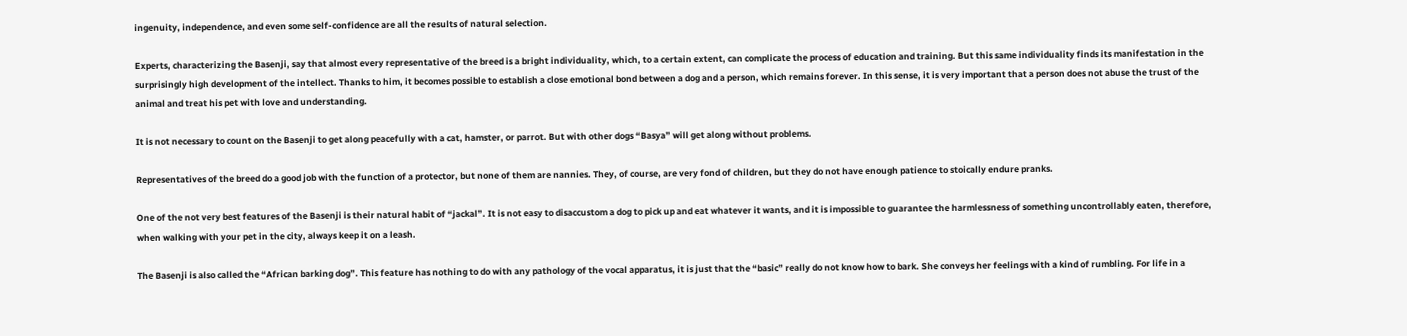ingenuity, independence, and even some self-confidence are all the results of natural selection.

Experts, characterizing the Basenji, say that almost every representative of the breed is a bright individuality, which, to a certain extent, can complicate the process of education and training. But this same individuality finds its manifestation in the surprisingly high development of the intellect. Thanks to him, it becomes possible to establish a close emotional bond between a dog and a person, which remains forever. In this sense, it is very important that a person does not abuse the trust of the animal and treat his pet with love and understanding.

It is not necessary to count on the Basenji to get along peacefully with a cat, hamster, or parrot. But with other dogs “Basya” will get along without problems.

Representatives of the breed do a good job with the function of a protector, but none of them are nannies. They, of course, are very fond of children, but they do not have enough patience to stoically endure pranks.

One of the not very best features of the Basenji is their natural habit of “jackal”. It is not easy to disaccustom a dog to pick up and eat whatever it wants, and it is impossible to guarantee the harmlessness of something uncontrollably eaten, therefore, when walking with your pet in the city, always keep it on a leash.

The Basenji is also called the “African barking dog”. This feature has nothing to do with any pathology of the vocal apparatus, it is just that the “basic” really do not know how to bark. She conveys her feelings with a kind of rumbling. For life in a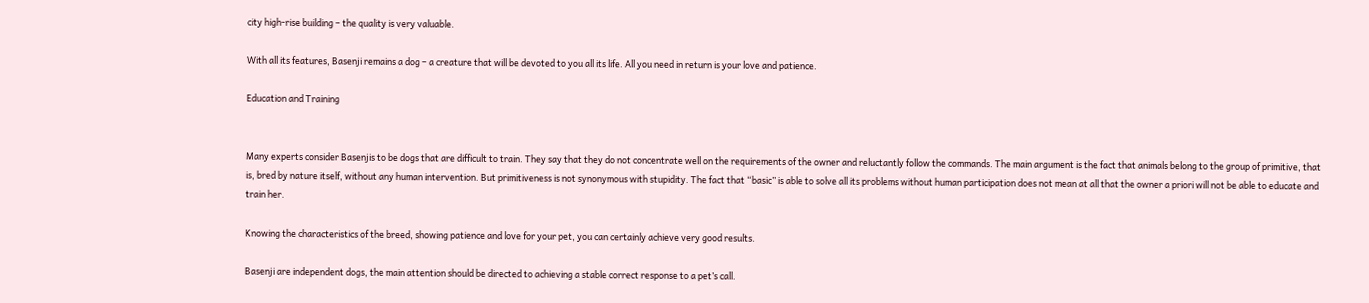city high-rise building – the quality is very valuable.

With all its features, Basenji remains a dog – a creature that will be devoted to you all its life. All you need in return is your love and patience.

Education and Training


Many experts consider Basenjis to be dogs that are difficult to train. They say that they do not concentrate well on the requirements of the owner and reluctantly follow the commands. The main argument is the fact that animals belong to the group of primitive, that is, bred by nature itself, without any human intervention. But primitiveness is not synonymous with stupidity. The fact that “basic” is able to solve all its problems without human participation does not mean at all that the owner a priori will not be able to educate and train her.

Knowing the characteristics of the breed, showing patience and love for your pet, you can certainly achieve very good results.

Basenji are independent dogs, the main attention should be directed to achieving a stable correct response to a pet’s call.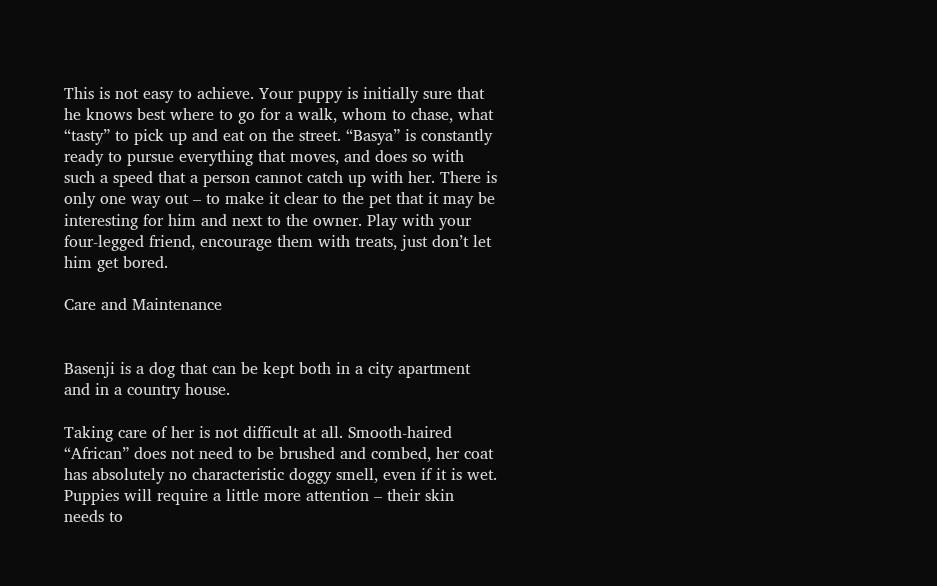This is not easy to achieve. Your puppy is initially sure that he knows best where to go for a walk, whom to chase, what “tasty” to pick up and eat on the street. “Basya” is constantly ready to pursue everything that moves, and does so with such a speed that a person cannot catch up with her. There is only one way out – to make it clear to the pet that it may be interesting for him and next to the owner. Play with your four-legged friend, encourage them with treats, just don’t let him get bored.

Care and Maintenance


Basenji is a dog that can be kept both in a city apartment and in a country house.

Taking care of her is not difficult at all. Smooth-haired “African” does not need to be brushed and combed, her coat has absolutely no characteristic doggy smell, even if it is wet. Puppies will require a little more attention – their skin needs to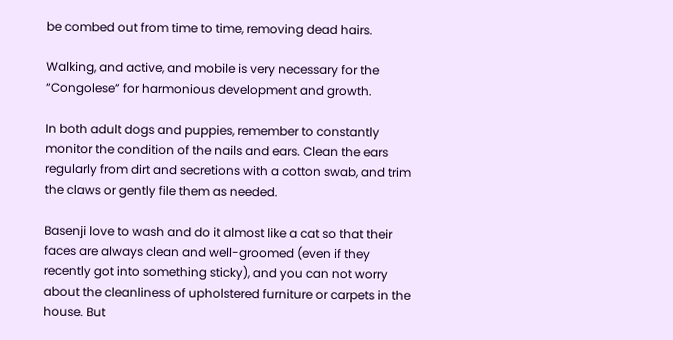be combed out from time to time, removing dead hairs.

Walking, and active, and mobile is very necessary for the “Congolese” for harmonious development and growth.

In both adult dogs and puppies, remember to constantly monitor the condition of the nails and ears. Clean the ears regularly from dirt and secretions with a cotton swab, and trim the claws or gently file them as needed.

Basenji love to wash and do it almost like a cat so that their faces are always clean and well-groomed (even if they recently got into something sticky), and you can not worry about the cleanliness of upholstered furniture or carpets in the house. But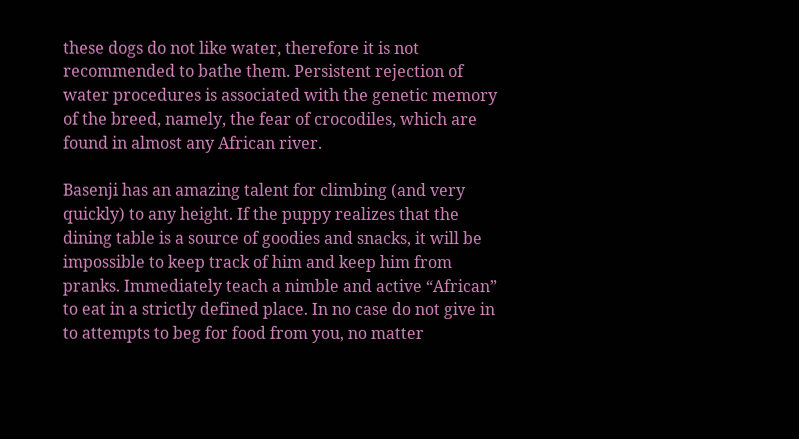these dogs do not like water, therefore it is not recommended to bathe them. Persistent rejection of water procedures is associated with the genetic memory of the breed, namely, the fear of crocodiles, which are found in almost any African river.

Basenji has an amazing talent for climbing (and very quickly) to any height. If the puppy realizes that the dining table is a source of goodies and snacks, it will be impossible to keep track of him and keep him from pranks. Immediately teach a nimble and active “African” to eat in a strictly defined place. In no case do not give in to attempts to beg for food from you, no matter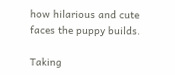how hilarious and cute faces the puppy builds.

Taking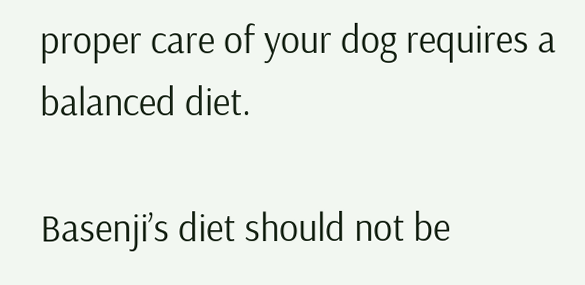proper care of your dog requires a balanced diet.

Basenji’s diet should not be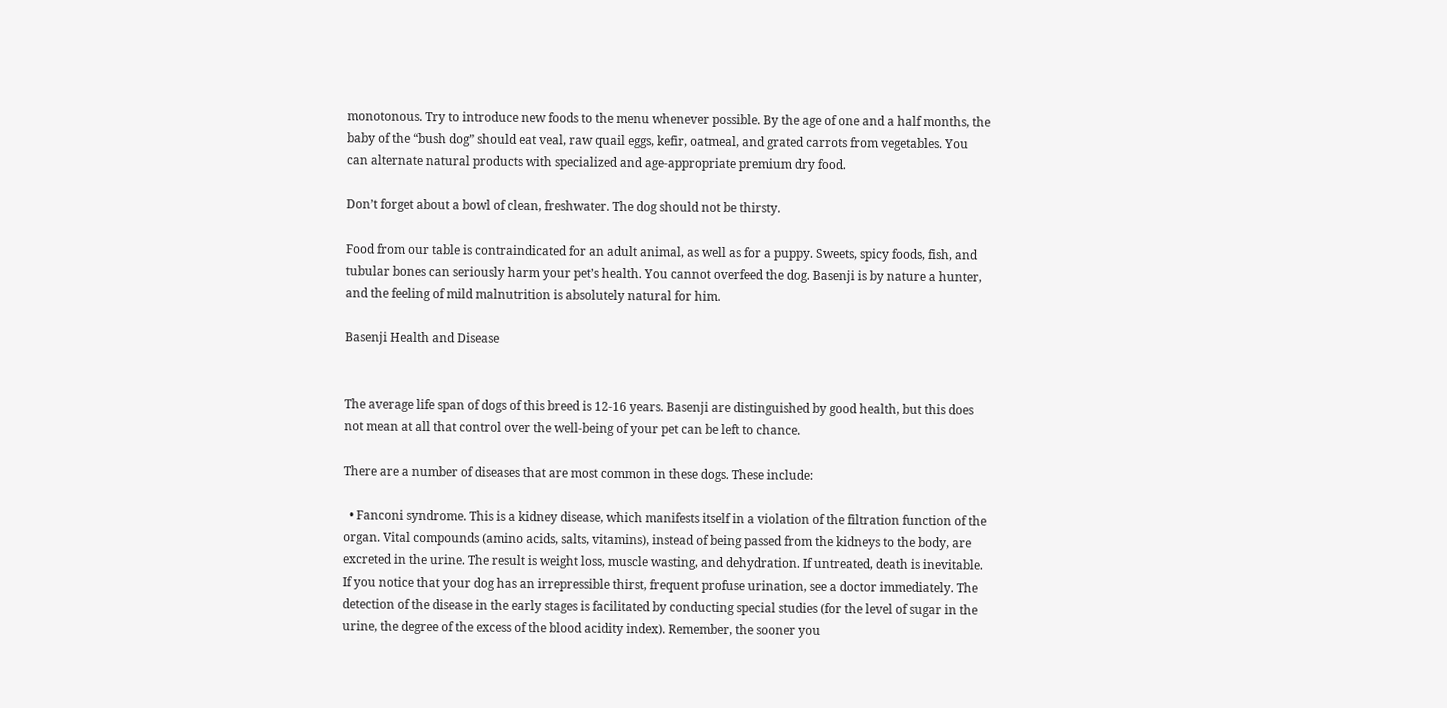monotonous. Try to introduce new foods to the menu whenever possible. By the age of one and a half months, the baby of the “bush dog” should eat veal, raw quail eggs, kefir, oatmeal, and grated carrots from vegetables. You can alternate natural products with specialized and age-appropriate premium dry food.

Don’t forget about a bowl of clean, freshwater. The dog should not be thirsty.

Food from our table is contraindicated for an adult animal, as well as for a puppy. Sweets, spicy foods, fish, and tubular bones can seriously harm your pet’s health. You cannot overfeed the dog. Basenji is by nature a hunter, and the feeling of mild malnutrition is absolutely natural for him.

Basenji Health and Disease


The average life span of dogs of this breed is 12-16 years. Basenji are distinguished by good health, but this does not mean at all that control over the well-being of your pet can be left to chance.

There are a number of diseases that are most common in these dogs. These include:

  • Fanconi syndrome. This is a kidney disease, which manifests itself in a violation of the filtration function of the organ. Vital compounds (amino acids, salts, vitamins), instead of being passed from the kidneys to the body, are excreted in the urine. The result is weight loss, muscle wasting, and dehydration. If untreated, death is inevitable. If you notice that your dog has an irrepressible thirst, frequent profuse urination, see a doctor immediately. The detection of the disease in the early stages is facilitated by conducting special studies (for the level of sugar in the urine, the degree of the excess of the blood acidity index). Remember, the sooner you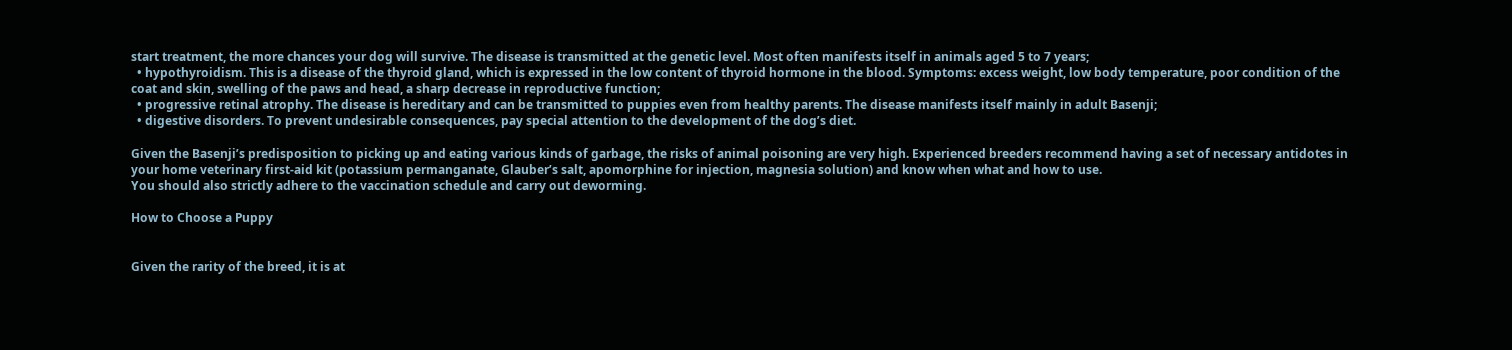start treatment, the more chances your dog will survive. The disease is transmitted at the genetic level. Most often manifests itself in animals aged 5 to 7 years;
  • hypothyroidism. This is a disease of the thyroid gland, which is expressed in the low content of thyroid hormone in the blood. Symptoms: excess weight, low body temperature, poor condition of the coat and skin, swelling of the paws and head, a sharp decrease in reproductive function;
  • progressive retinal atrophy. The disease is hereditary and can be transmitted to puppies even from healthy parents. The disease manifests itself mainly in adult Basenji;
  • digestive disorders. To prevent undesirable consequences, pay special attention to the development of the dog’s diet.

Given the Basenji’s predisposition to picking up and eating various kinds of garbage, the risks of animal poisoning are very high. Experienced breeders recommend having a set of necessary antidotes in your home veterinary first-aid kit (potassium permanganate, Glauber’s salt, apomorphine for injection, magnesia solution) and know when what and how to use.
You should also strictly adhere to the vaccination schedule and carry out deworming.

How to Choose a Puppy


Given the rarity of the breed, it is at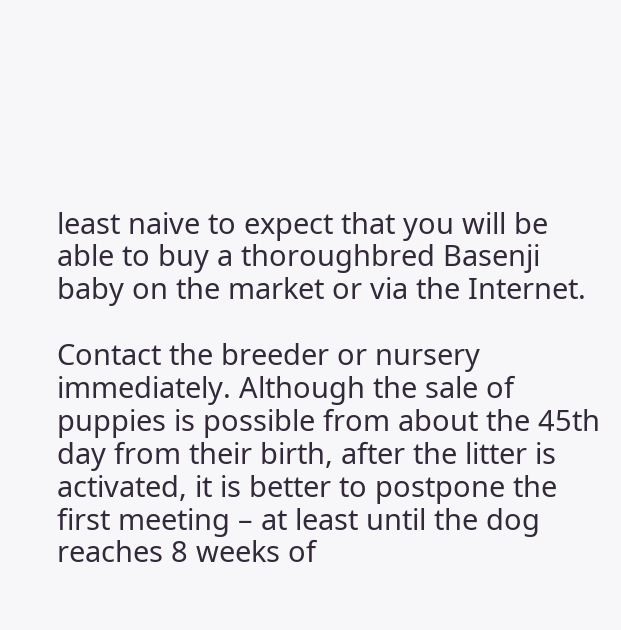least naive to expect that you will be able to buy a thoroughbred Basenji baby on the market or via the Internet.

Contact the breeder or nursery immediately. Although the sale of puppies is possible from about the 45th day from their birth, after the litter is activated, it is better to postpone the first meeting – at least until the dog reaches 8 weeks of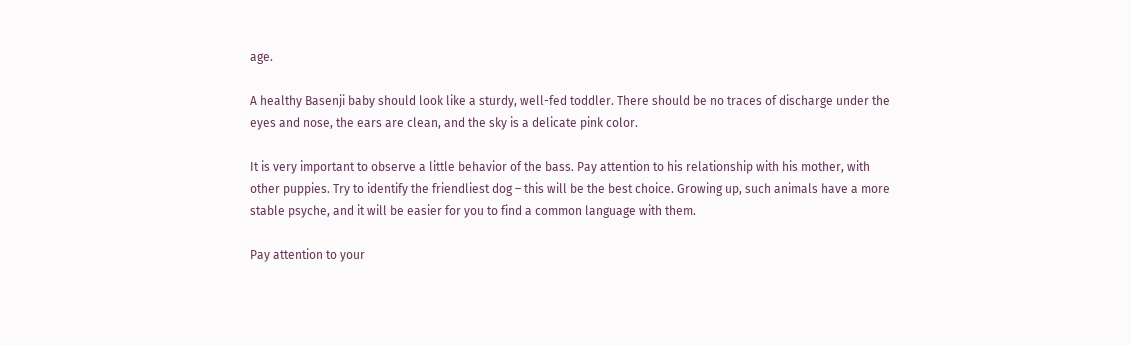age.

A healthy Basenji baby should look like a sturdy, well-fed toddler. There should be no traces of discharge under the eyes and nose, the ears are clean, and the sky is a delicate pink color.

It is very important to observe a little behavior of the bass. Pay attention to his relationship with his mother, with other puppies. Try to identify the friendliest dog – this will be the best choice. Growing up, such animals have a more stable psyche, and it will be easier for you to find a common language with them.

Pay attention to your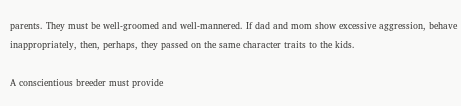parents. They must be well-groomed and well-mannered. If dad and mom show excessive aggression, behave inappropriately, then, perhaps, they passed on the same character traits to the kids.

A conscientious breeder must provide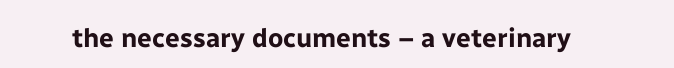the necessary documents – a veterinary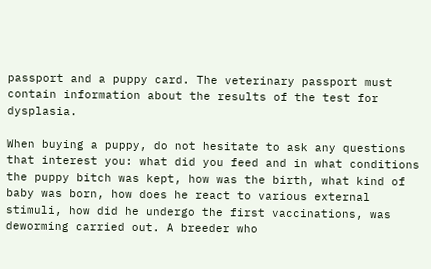passport and a puppy card. The veterinary passport must contain information about the results of the test for dysplasia.

When buying a puppy, do not hesitate to ask any questions that interest you: what did you feed and in what conditions the puppy bitch was kept, how was the birth, what kind of baby was born, how does he react to various external stimuli, how did he undergo the first vaccinations, was deworming carried out. A breeder who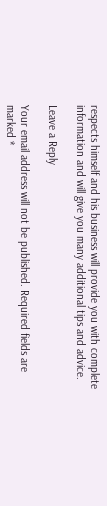respects himself and his business will provide you with complete information and will give you many additional tips and advice.

Leave a Reply

Your email address will not be published. Required fields are marked *